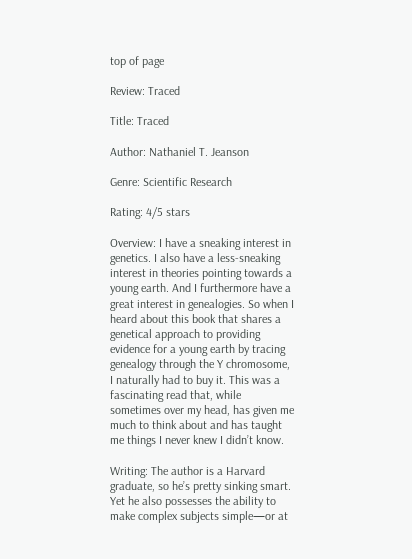top of page

Review: Traced

Title: Traced

Author: Nathaniel T. Jeanson

Genre: Scientific Research

Rating: 4/5 stars

Overview: I have a sneaking interest in genetics. I also have a less-sneaking interest in theories pointing towards a young earth. And I furthermore have a great interest in genealogies. So when I heard about this book that shares a genetical approach to providing evidence for a young earth by tracing genealogy through the Y chromosome, I naturally had to buy it. This was a fascinating read that, while sometimes over my head, has given me much to think about and has taught me things I never knew I didn’t know.

Writing: The author is a Harvard graduate, so he’s pretty sinking smart. Yet he also possesses the ability to make complex subjects simple—or at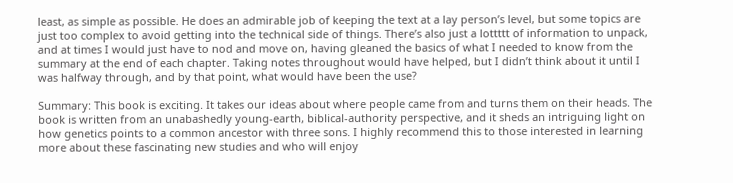least, as simple as possible. He does an admirable job of keeping the text at a lay person’s level, but some topics are just too complex to avoid getting into the technical side of things. There’s also just a lottttt of information to unpack, and at times I would just have to nod and move on, having gleaned the basics of what I needed to know from the summary at the end of each chapter. Taking notes throughout would have helped, but I didn’t think about it until I was halfway through, and by that point, what would have been the use?

Summary: This book is exciting. It takes our ideas about where people came from and turns them on their heads. The book is written from an unabashedly young-earth, biblical-authority perspective, and it sheds an intriguing light on how genetics points to a common ancestor with three sons. I highly recommend this to those interested in learning more about these fascinating new studies and who will enjoy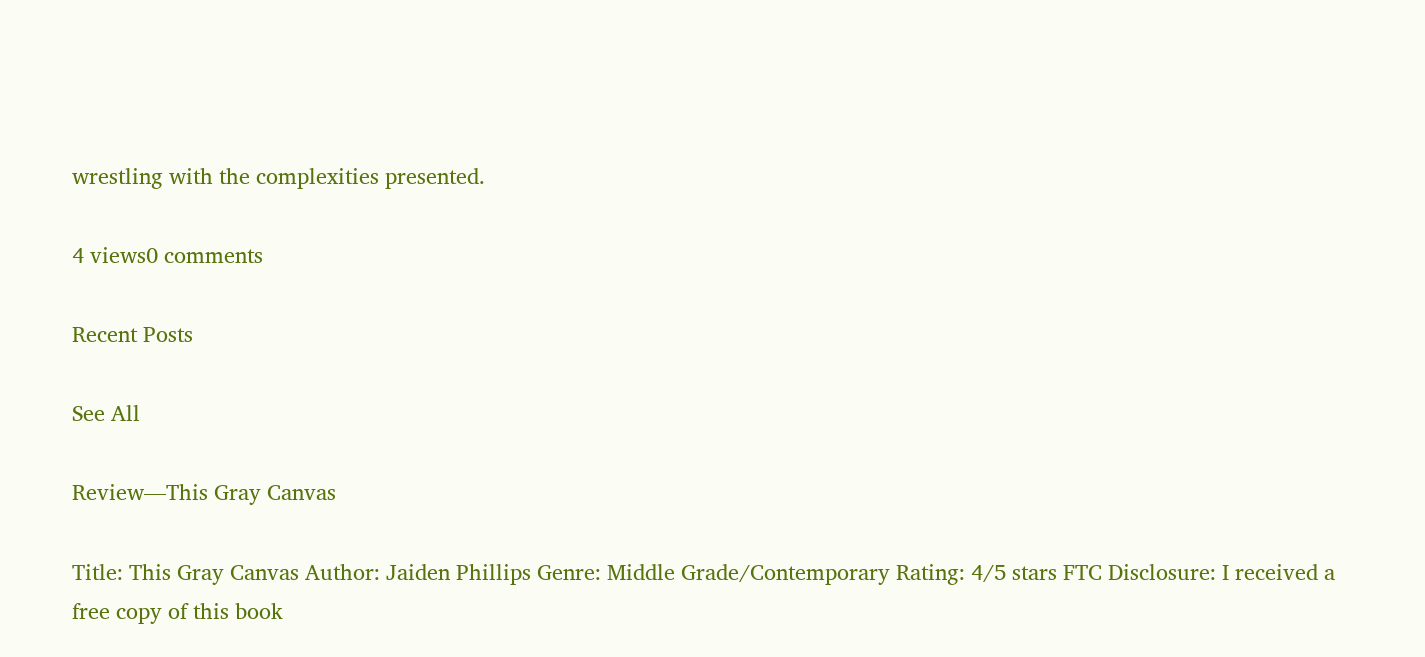wrestling with the complexities presented.

4 views0 comments

Recent Posts

See All

Review—This Gray Canvas

Title: This Gray Canvas Author: Jaiden Phillips Genre: Middle Grade/Contemporary Rating: 4/5 stars FTC Disclosure: I received a free copy of this book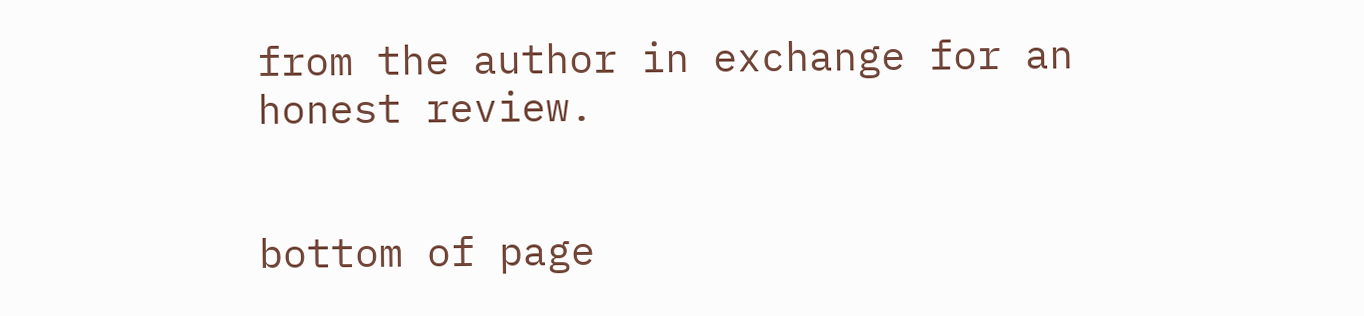from the author in exchange for an honest review.


bottom of page